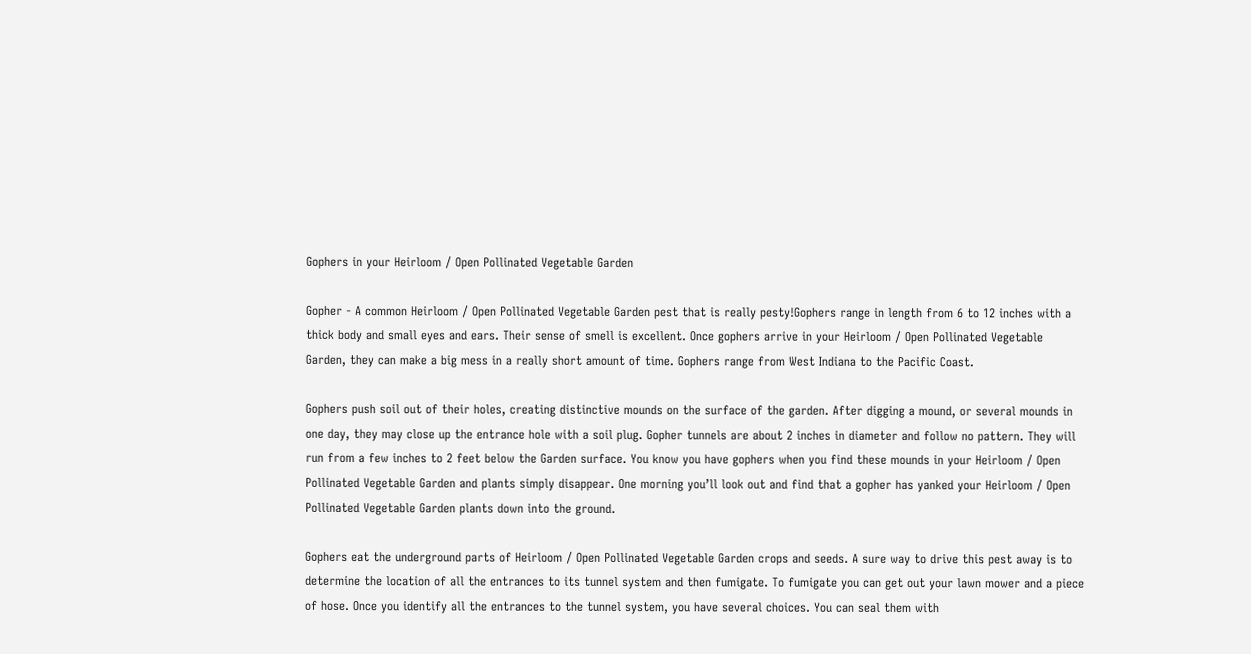Gophers in your Heirloom / Open Pollinated Vegetable Garden

Gopher - A common Heirloom / Open Pollinated Vegetable Garden pest that is really pesty!Gophers range in length from 6 to 12 inches with a thick body and small eyes and ears. Their sense of smell is excellent. Once gophers arrive in your Heirloom / Open Pollinated Vegetable Garden, they can make a big mess in a really short amount of time. Gophers range from West Indiana to the Pacific Coast.

Gophers push soil out of their holes, creating distinctive mounds on the surface of the garden. After digging a mound, or several mounds in one day, they may close up the entrance hole with a soil plug. Gopher tunnels are about 2 inches in diameter and follow no pattern. They will run from a few inches to 2 feet below the Garden surface. You know you have gophers when you find these mounds in your Heirloom / Open Pollinated Vegetable Garden and plants simply disappear. One morning you’ll look out and find that a gopher has yanked your Heirloom / Open Pollinated Vegetable Garden plants down into the ground.

Gophers eat the underground parts of Heirloom / Open Pollinated Vegetable Garden crops and seeds. A sure way to drive this pest away is to determine the location of all the entrances to its tunnel system and then fumigate. To fumigate you can get out your lawn mower and a piece of hose. Once you identify all the entrances to the tunnel system, you have several choices. You can seal them with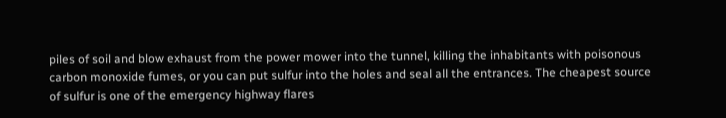piles of soil and blow exhaust from the power mower into the tunnel, killing the inhabitants with poisonous carbon monoxide fumes, or you can put sulfur into the holes and seal all the entrances. The cheapest source of sulfur is one of the emergency highway flares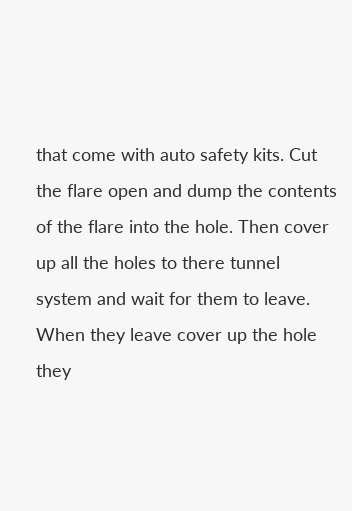that come with auto safety kits. Cut the flare open and dump the contents of the flare into the hole. Then cover up all the holes to there tunnel system and wait for them to leave. When they leave cover up the hole they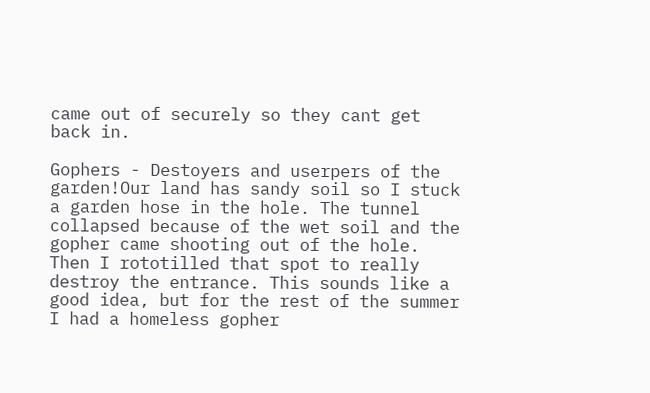came out of securely so they cant get back in.

Gophers - Destoyers and userpers of the garden!Our land has sandy soil so I stuck a garden hose in the hole. The tunnel collapsed because of the wet soil and the gopher came shooting out of the hole. Then I rototilled that spot to really destroy the entrance. This sounds like a good idea, but for the rest of the summer I had a homeless gopher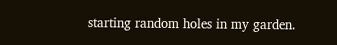starting random holes in my garden.